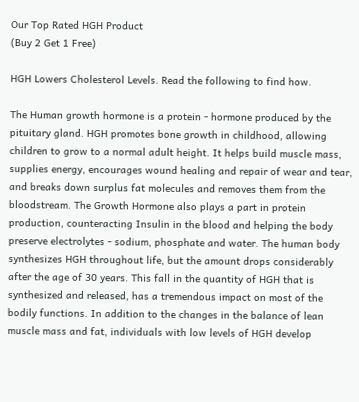Our Top Rated HGH Product
(Buy 2 Get 1 Free)

HGH Lowers Cholesterol Levels. Read the following to find how.

The Human growth hormone is a protein - hormone produced by the pituitary gland. HGH promotes bone growth in childhood, allowing children to grow to a normal adult height. It helps build muscle mass, supplies energy, encourages wound healing and repair of wear and tear, and breaks down surplus fat molecules and removes them from the bloodstream. The Growth Hormone also plays a part in protein production, counteracting Insulin in the blood and helping the body preserve electrolytes - sodium, phosphate and water. The human body synthesizes HGH throughout life, but the amount drops considerably after the age of 30 years. This fall in the quantity of HGH that is synthesized and released, has a tremendous impact on most of the bodily functions. In addition to the changes in the balance of lean muscle mass and fat, individuals with low levels of HGH develop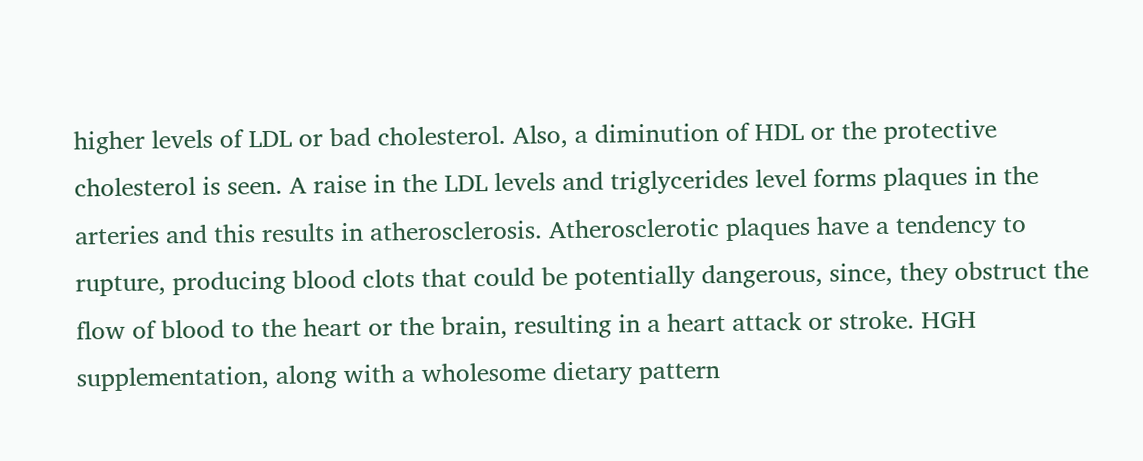higher levels of LDL or bad cholesterol. Also, a diminution of HDL or the protective cholesterol is seen. A raise in the LDL levels and triglycerides level forms plaques in the arteries and this results in atherosclerosis. Atherosclerotic plaques have a tendency to rupture, producing blood clots that could be potentially dangerous, since, they obstruct the flow of blood to the heart or the brain, resulting in a heart attack or stroke. HGH supplementation, along with a wholesome dietary pattern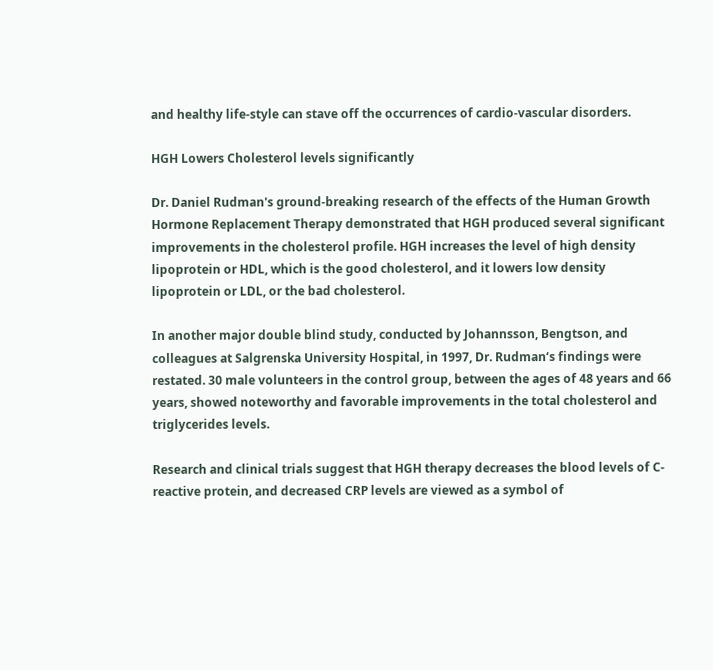and healthy life-style can stave off the occurrences of cardio-vascular disorders.

HGH Lowers Cholesterol levels significantly

Dr. Daniel Rudman's ground-breaking research of the effects of the Human Growth Hormone Replacement Therapy demonstrated that HGH produced several significant improvements in the cholesterol profile. HGH increases the level of high density lipoprotein or HDL, which is the good cholesterol, and it lowers low density lipoprotein or LDL, or the bad cholesterol.

In another major double blind study, conducted by Johannsson, Bengtson, and colleagues at Salgrenska University Hospital, in 1997, Dr. Rudman‘s findings were restated. 30 male volunteers in the control group, between the ages of 48 years and 66 years, showed noteworthy and favorable improvements in the total cholesterol and triglycerides levels.

Research and clinical trials suggest that HGH therapy decreases the blood levels of C-reactive protein, and decreased CRP levels are viewed as a symbol of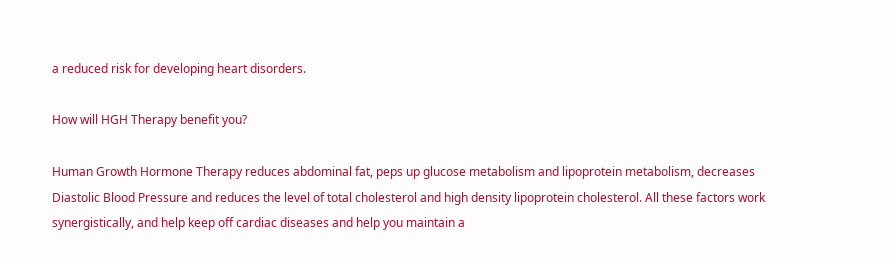a reduced risk for developing heart disorders.

How will HGH Therapy benefit you?

Human Growth Hormone Therapy reduces abdominal fat, peps up glucose metabolism and lipoprotein metabolism, decreases Diastolic Blood Pressure and reduces the level of total cholesterol and high density lipoprotein cholesterol. All these factors work synergistically, and help keep off cardiac diseases and help you maintain a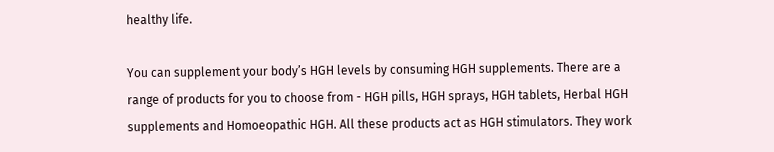healthy life.

You can supplement your body’s HGH levels by consuming HGH supplements. There are a range of products for you to choose from - HGH pills, HGH sprays, HGH tablets, Herbal HGH supplements and Homoeopathic HGH. All these products act as HGH stimulators. They work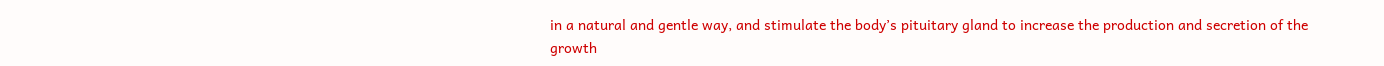in a natural and gentle way, and stimulate the body’s pituitary gland to increase the production and secretion of the growth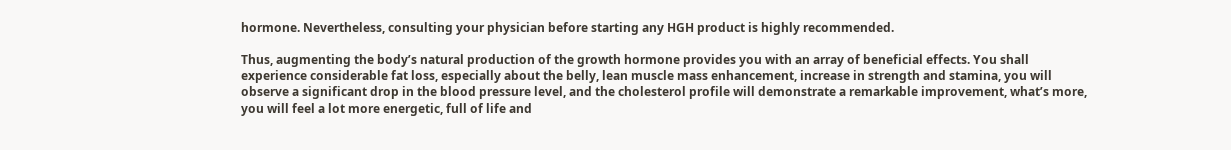hormone. Nevertheless, consulting your physician before starting any HGH product is highly recommended.

Thus, augmenting the body’s natural production of the growth hormone provides you with an array of beneficial effects. You shall experience considerable fat loss, especially about the belly, lean muscle mass enhancement, increase in strength and stamina, you will observe a significant drop in the blood pressure level, and the cholesterol profile will demonstrate a remarkable improvement, what’s more, you will feel a lot more energetic, full of life and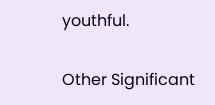youthful.

Other Significant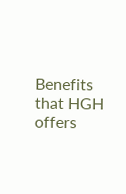Benefits that HGH offers